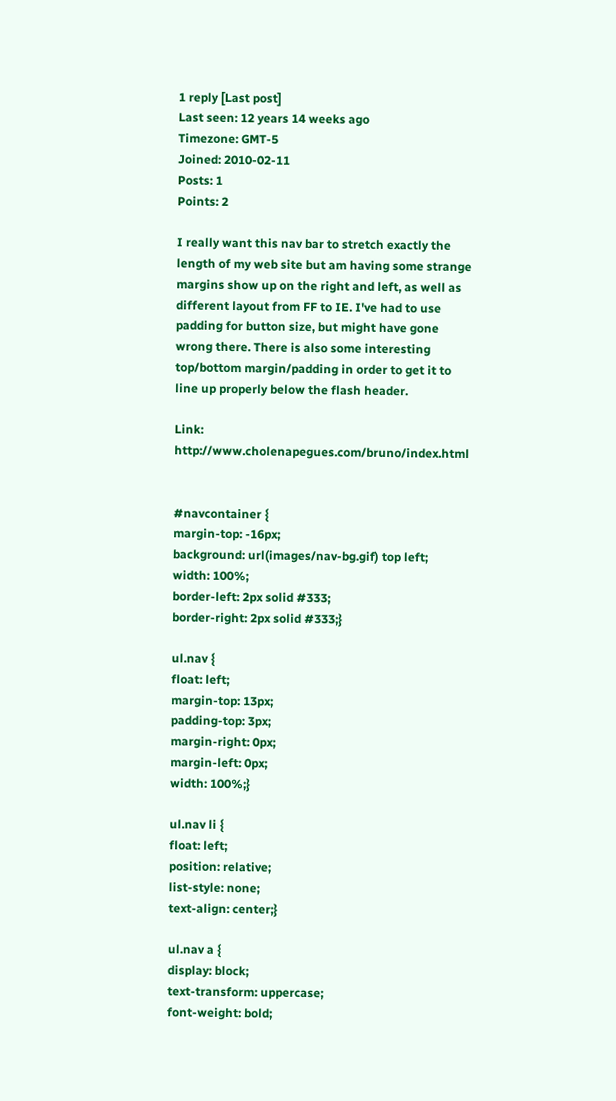1 reply [Last post]
Last seen: 12 years 14 weeks ago
Timezone: GMT-5
Joined: 2010-02-11
Posts: 1
Points: 2

I really want this nav bar to stretch exactly the length of my web site but am having some strange margins show up on the right and left, as well as different layout from FF to IE. I've had to use padding for button size, but might have gone wrong there. There is also some interesting top/bottom margin/padding in order to get it to line up properly below the flash header.

Link: http://www.cholenapegues.com/bruno/index.html


#navcontainer {
margin-top: -16px;
background: url(images/nav-bg.gif) top left;
width: 100%;
border-left: 2px solid #333;
border-right: 2px solid #333;}

ul.nav {
float: left;
margin-top: 13px;
padding-top: 3px;
margin-right: 0px;
margin-left: 0px;
width: 100%;}

ul.nav li {
float: left;
position: relative;
list-style: none;
text-align: center;}

ul.nav a {
display: block;
text-transform: uppercase;
font-weight: bold;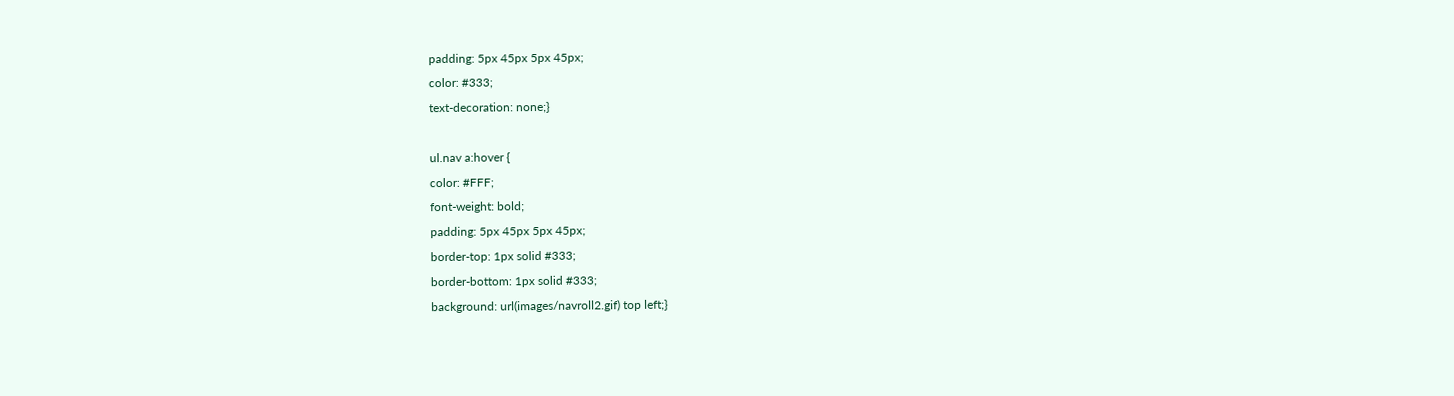padding: 5px 45px 5px 45px;
color: #333;
text-decoration: none;}

ul.nav a:hover {
color: #FFF;
font-weight: bold;
padding: 5px 45px 5px 45px;
border-top: 1px solid #333;
border-bottom: 1px solid #333;
background: url(images/navroll2.gif) top left;}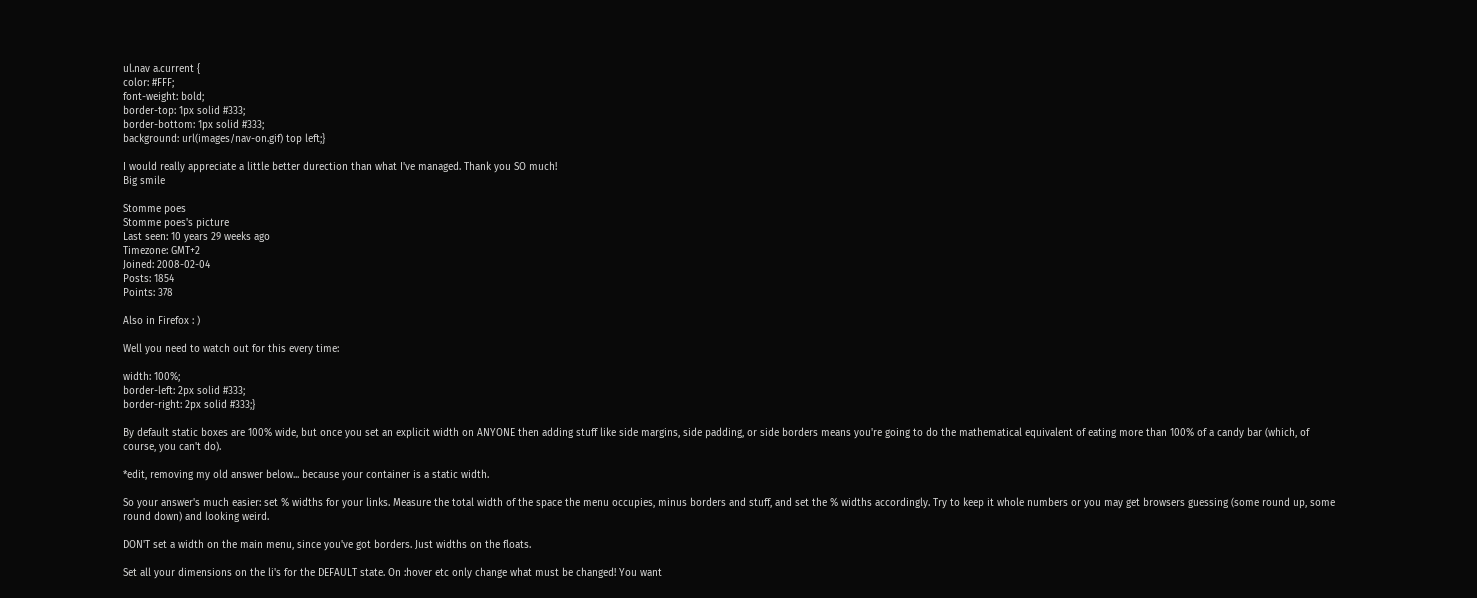ul.nav a.current {
color: #FFF;
font-weight: bold;
border-top: 1px solid #333;
border-bottom: 1px solid #333;
background: url(images/nav-on.gif) top left;}

I would really appreciate a little better durection than what I've managed. Thank you SO much!
Big smile

Stomme poes
Stomme poes's picture
Last seen: 10 years 29 weeks ago
Timezone: GMT+2
Joined: 2008-02-04
Posts: 1854
Points: 378

Also in Firefox : )

Well you need to watch out for this every time:

width: 100%;
border-left: 2px solid #333;
border-right: 2px solid #333;}

By default static boxes are 100% wide, but once you set an explicit width on ANYONE then adding stuff like side margins, side padding, or side borders means you're going to do the mathematical equivalent of eating more than 100% of a candy bar (which, of course, you can't do).

*edit, removing my old answer below... because your container is a static width.

So your answer's much easier: set % widths for your links. Measure the total width of the space the menu occupies, minus borders and stuff, and set the % widths accordingly. Try to keep it whole numbers or you may get browsers guessing (some round up, some round down) and looking weird.

DON'T set a width on the main menu, since you've got borders. Just widths on the floats.

Set all your dimensions on the li's for the DEFAULT state. On :hover etc only change what must be changed! You want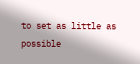to set as little as possible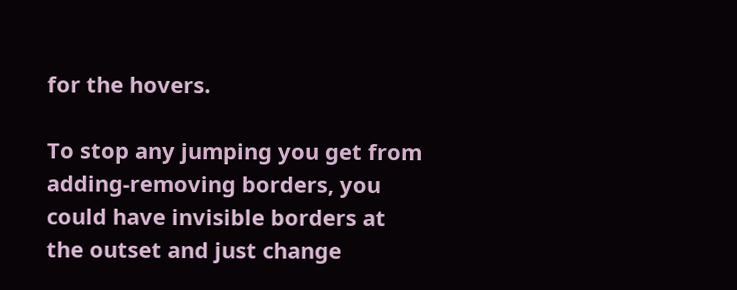for the hovers.

To stop any jumping you get from adding-removing borders, you could have invisible borders at the outset and just change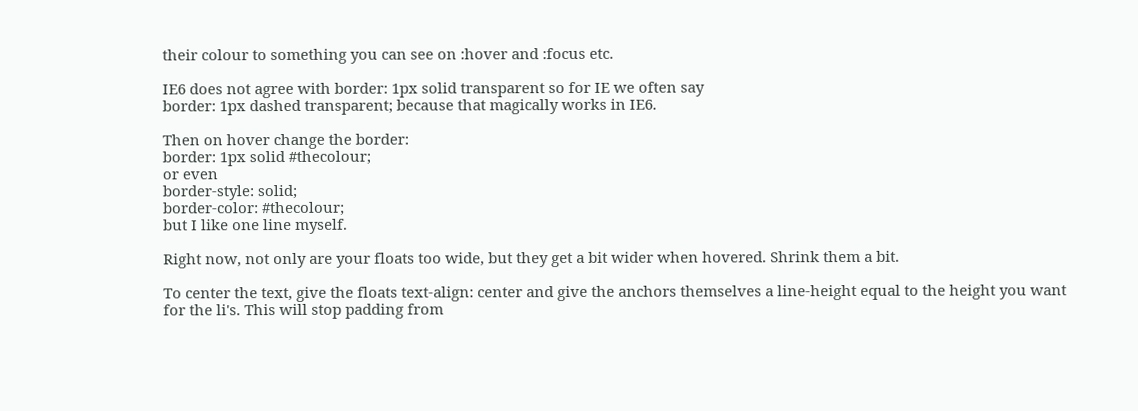their colour to something you can see on :hover and :focus etc.

IE6 does not agree with border: 1px solid transparent so for IE we often say
border: 1px dashed transparent; because that magically works in IE6.

Then on hover change the border:
border: 1px solid #thecolour;
or even
border-style: solid;
border-color: #thecolour;
but I like one line myself.

Right now, not only are your floats too wide, but they get a bit wider when hovered. Shrink them a bit.

To center the text, give the floats text-align: center and give the anchors themselves a line-height equal to the height you want for the li's. This will stop padding from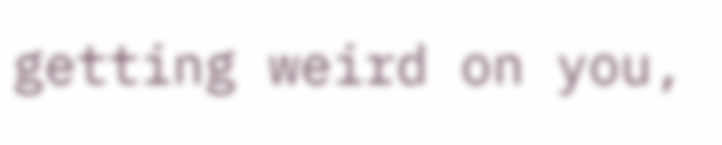getting weird on you,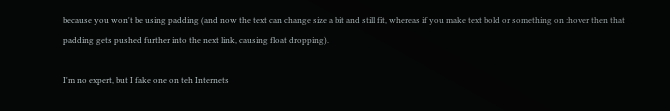because you won't be using padding (and now the text can change size a bit and still fit, whereas if you make text bold or something on :hover then that padding gets pushed further into the next link, causing float dropping).

I'm no expert, but I fake one on teh Internets